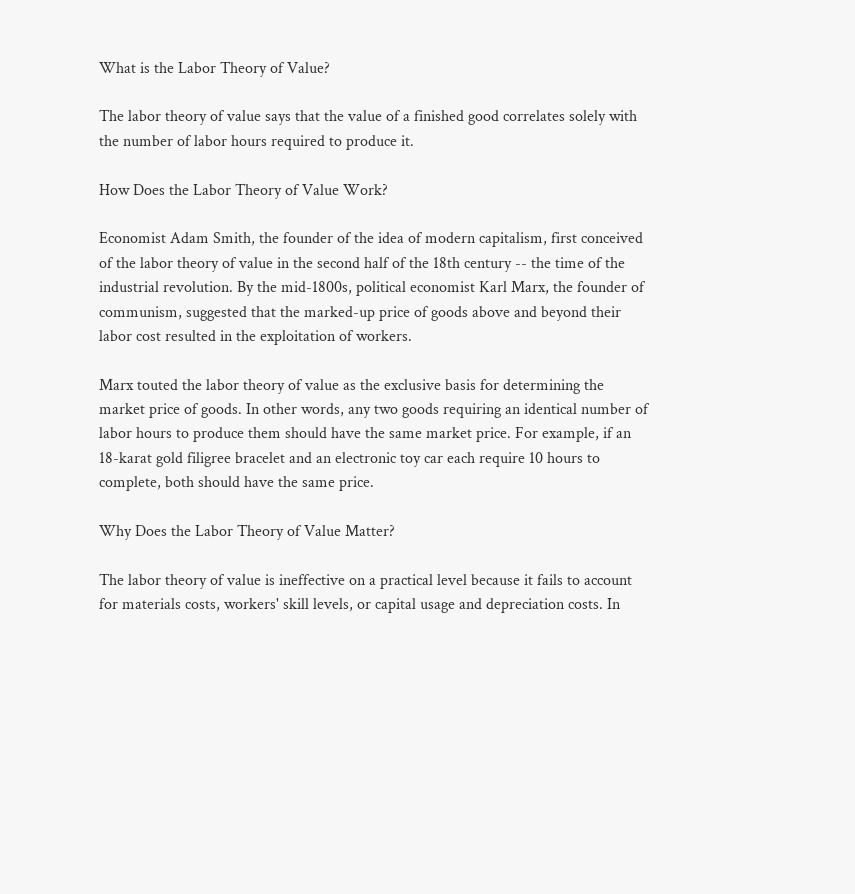What is the Labor Theory of Value?

The labor theory of value says that the value of a finished good correlates solely with the number of labor hours required to produce it.

How Does the Labor Theory of Value Work?

Economist Adam Smith, the founder of the idea of modern capitalism, first conceived of the labor theory of value in the second half of the 18th century -- the time of the industrial revolution. By the mid-1800s, political economist Karl Marx, the founder of communism, suggested that the marked-up price of goods above and beyond their labor cost resulted in the exploitation of workers.

Marx touted the labor theory of value as the exclusive basis for determining the market price of goods. In other words, any two goods requiring an identical number of labor hours to produce them should have the same market price. For example, if an 18-karat gold filigree bracelet and an electronic toy car each require 10 hours to complete, both should have the same price.

Why Does the Labor Theory of Value Matter?

The labor theory of value is ineffective on a practical level because it fails to account for materials costs, workers' skill levels, or capital usage and depreciation costs. In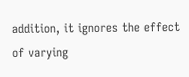addition, it ignores the effect of varying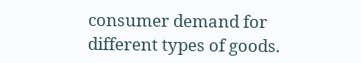consumer demand for different types of goods.